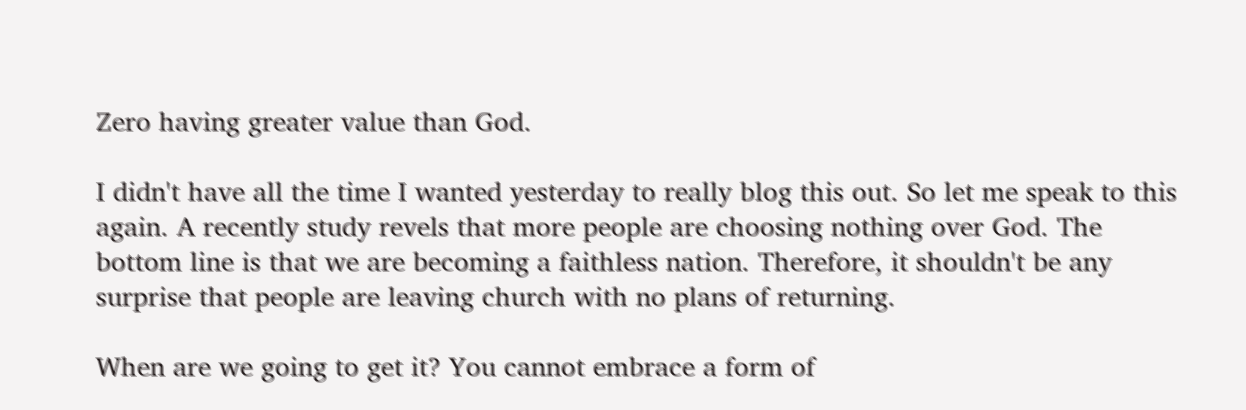Zero having greater value than God.

I didn't have all the time I wanted yesterday to really blog this out. So let me speak to this again. A recently study revels that more people are choosing nothing over God. The bottom line is that we are becoming a faithless nation. Therefore, it shouldn't be any surprise that people are leaving church with no plans of returning.

When are we going to get it? You cannot embrace a form of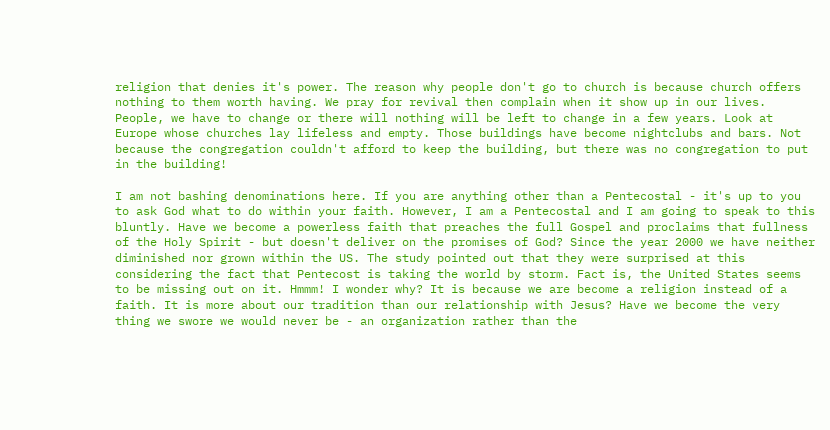religion that denies it's power. The reason why people don't go to church is because church offers nothing to them worth having. We pray for revival then complain when it show up in our lives. People, we have to change or there will nothing will be left to change in a few years. Look at Europe whose churches lay lifeless and empty. Those buildings have become nightclubs and bars. Not because the congregation couldn't afford to keep the building, but there was no congregation to put in the building!

I am not bashing denominations here. If you are anything other than a Pentecostal - it's up to you to ask God what to do within your faith. However, I am a Pentecostal and I am going to speak to this bluntly. Have we become a powerless faith that preaches the full Gospel and proclaims that fullness of the Holy Spirit - but doesn't deliver on the promises of God? Since the year 2000 we have neither diminished nor grown within the US. The study pointed out that they were surprised at this considering the fact that Pentecost is taking the world by storm. Fact is, the United States seems to be missing out on it. Hmmm! I wonder why? It is because we are become a religion instead of a faith. It is more about our tradition than our relationship with Jesus? Have we become the very thing we swore we would never be - an organization rather than the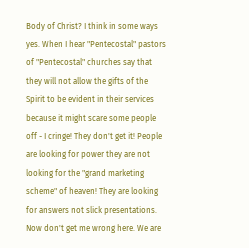Body of Christ? I think in some ways yes. When I hear "Pentecostal" pastors of "Pentecostal" churches say that they will not allow the gifts of the Spirit to be evident in their services because it might scare some people off - I cringe! They don't get it! People are looking for power they are not looking for the "grand marketing scheme" of heaven! They are looking for answers not slick presentations. Now don't get me wrong here. We are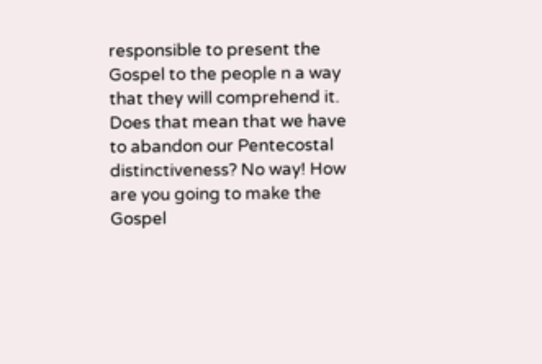responsible to present the Gospel to the people n a way that they will comprehend it. Does that mean that we have to abandon our Pentecostal distinctiveness? No way! How are you going to make the Gospel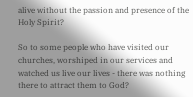alive without the passion and presence of the Holy Spirit?

So to some people who have visited our churches, worshiped in our services and watched us live our lives - there was nothing there to attract them to God?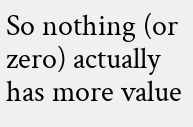So nothing (or zero) actually has more value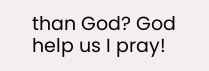than God? God help us I pray!